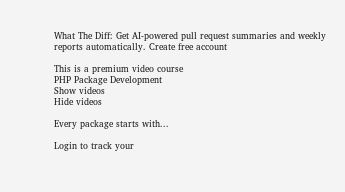What The Diff: Get AI-powered pull request summaries and weekly reports automatically. Create free account

This is a premium video course
PHP Package Development
Show videos
Hide videos

Every package starts with...

Login to track your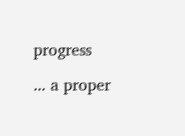progress

... a proper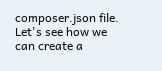composer.json file. Let's see how we can create a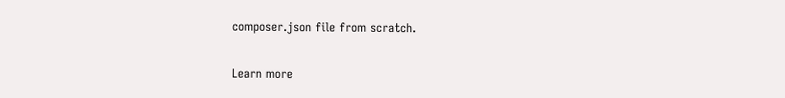composer.json file from scratch.

Learn more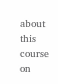about this course on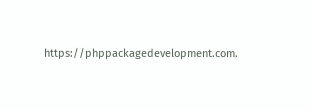https://phppackagedevelopment.com.